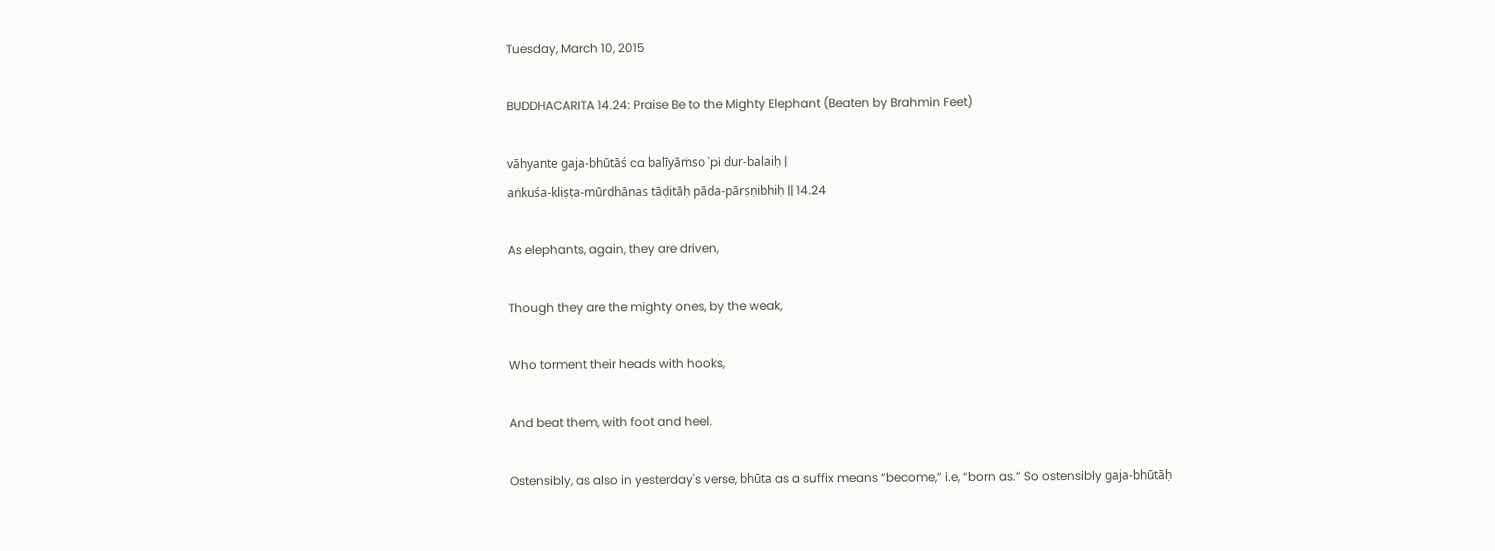Tuesday, March 10, 2015

BUDDHACARITA 14.24: Praise Be to the Mighty Elephant (Beaten by Brahmin Feet)

vāhyante gaja-bhūtāś ca balīyāṁso 'pi dur-balaiḥ |
aṅkuśa-kliṣṭa-mūrdhānas tāḍitāḥ pāda-pārṣṇibhiḥ || 14.24

As elephants, again, they are driven,

Though they are the mighty ones, by the weak,

Who torment their heads with hooks,

And beat them, with foot and heel.

Ostensibly, as also in yesterday's verse, bhūta as a suffix means “become,” i.e, “born as.” So ostensibly gaja-bhūtāḥ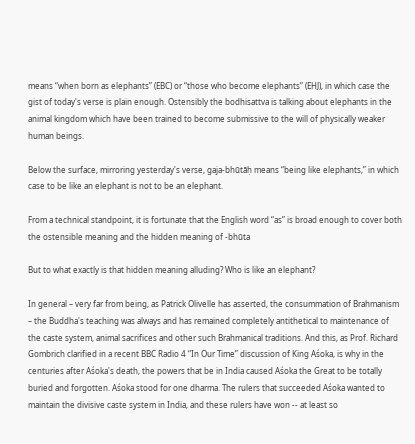means “when born as elephants” (EBC) or “those who become elephants” (EHJ), in which case the gist of today's verse is plain enough. Ostensibly the bodhisattva is talking about elephants in the animal kingdom which have been trained to become submissive to the will of physically weaker human beings.

Below the surface, mirroring yesterday's verse, gaja-bhūtāḥ means “being like elephants,” in which case to be like an elephant is not to be an elephant.

From a technical standpoint, it is fortunate that the English word “as” is broad enough to cover both the ostensible meaning and the hidden meaning of -bhūta

But to what exactly is that hidden meaning alluding? Who is like an elephant?

In general – very far from being, as Patrick Olivelle has asserted, the consummation of Brahmanism – the Buddha's teaching was always and has remained completely antithetical to maintenance of the caste system, animal sacrifices and other such Brahmanical traditions. And this, as Prof. Richard Gombrich clarified in a recent BBC Radio 4 “In Our Time” discussion of King Aśoka, is why in the centuries after Aśoka's death, the powers that be in India caused Aśoka the Great to be totally buried and forgotten. Aśoka stood for one dharma. The rulers that succeeded Aśoka wanted to maintain the divisive caste system in India, and these rulers have won -- at least so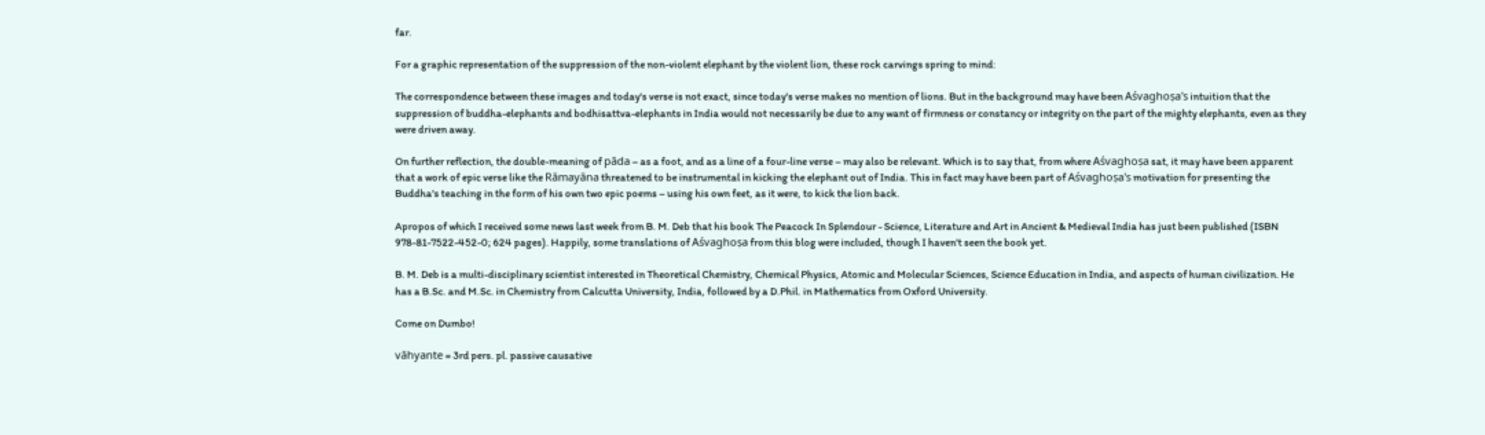far.

For a graphic representation of the suppression of the non-violent elephant by the violent lion, these rock carvings spring to mind:

The correspondence between these images and today's verse is not exact, since today's verse makes no mention of lions. But in the background may have been Aśvaghoṣa's intuition that the suppression of buddha-elephants and bodhisattva-elephants in India would not necessarily be due to any want of firmness or constancy or integrity on the part of the mighty elephants, even as they were driven away.

On further reflection, the double-meaning of pāda – as a foot, and as a line of a four-line verse – may also be relevant. Which is to say that, from where Aśvaghoṣa sat, it may have been apparent that a work of epic verse like the Rāmayāna threatened to be instrumental in kicking the elephant out of India. This in fact may have been part of Aśvaghoṣa's motivation for presenting the Buddha's teaching in the form of his own two epic poems – using his own feet, as it were, to kick the lion back.

Apropos of which I received some news last week from B. M. Deb that his book The Peacock In Splendour - Science, Literature and Art in Ancient & Medieval India has just been published (ISBN 978-81-7522-452-0; 624 pages). Happily, some translations of Aśvaghoṣa from this blog were included, though I haven't seen the book yet.

B. M. Deb is a multi-disciplinary scientist interested in Theoretical Chemistry, Chemical Physics, Atomic and Molecular Sciences, Science Education in India, and aspects of human civilization. He has a B.Sc. and M.Sc. in Chemistry from Calcutta University, India, followed by a D.Phil. in Mathematics from Oxford University.

Come on Dumbo!

vāhyante = 3rd pers. pl. passive causative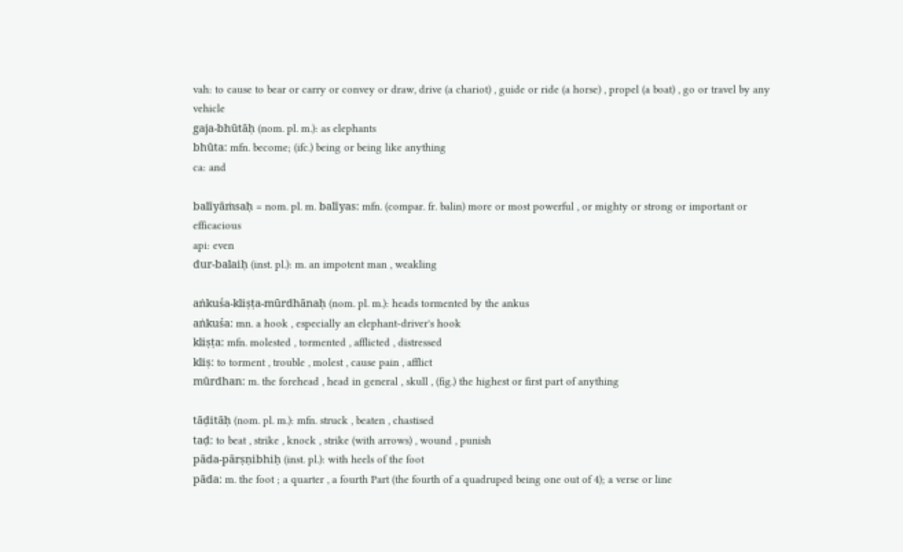vah: to cause to bear or carry or convey or draw, drive (a chariot) , guide or ride (a horse) , propel (a boat) , go or travel by any vehicle
gaja-bhūtāḥ (nom. pl. m.): as elephants
bhūta: mfn. become; (ifc.) being or being like anything
ca: and

balīyāṁsaḥ = nom. pl. m. balīyas: mfn. (compar. fr. balin) more or most powerful , or mighty or strong or important or efficacious
api: even
dur-balaiḥ (inst. pl.): m. an impotent man , weakling

aṅkuśa-kliṣṭa-mūrdhānaḥ (nom. pl. m.): heads tormented by the ankus
aṅkuśa: mn. a hook , especially an elephant-driver's hook
kliṣṭa: mfn. molested , tormented , afflicted , distressed
kliṣ: to torment , trouble , molest , cause pain , afflict
mūrdhan: m. the forehead , head in general , skull , (fig.) the highest or first part of anything

tāḍitāḥ (nom. pl. m.): mfn. struck , beaten , chastised
taḍ: to beat , strike , knock , strike (with arrows) , wound , punish
pāda-pārṣṇibhiḥ (inst. pl.): with heels of the foot
pāda: m. the foot ; a quarter , a fourth Part (the fourth of a quadruped being one out of 4); a verse or line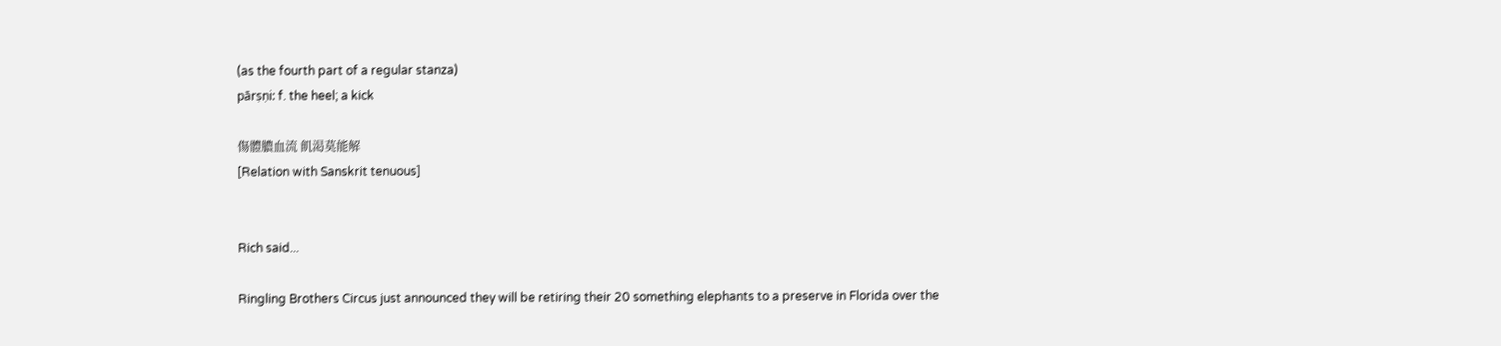(as the fourth part of a regular stanza)
pārṣṇi: f. the heel; a kick

傷體膿血流 飢渇莫能解
[Relation with Sanskrit tenuous]


Rich said...

Ringling Brothers Circus just announced they will be retiring their 20 something elephants to a preserve in Florida over the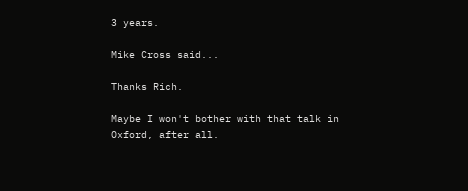3 years.

Mike Cross said...

Thanks Rich.

Maybe I won't bother with that talk in Oxford, after all.